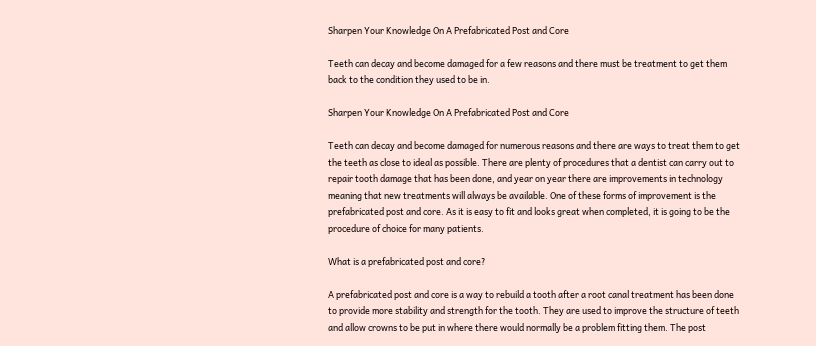Sharpen Your Knowledge On A Prefabricated Post and Core

Teeth can decay and become damaged for a few reasons and there must be treatment to get them back to the condition they used to be in.

Sharpen Your Knowledge On A Prefabricated Post and Core

Teeth can decay and become damaged for numerous reasons and there are ways to treat them to get the teeth as close to ideal as possible. There are plenty of procedures that a dentist can carry out to repair tooth damage that has been done, and year on year there are improvements in technology meaning that new treatments will always be available. One of these forms of improvement is the prefabricated post and core. As it is easy to fit and looks great when completed, it is going to be the procedure of choice for many patients.

What is a prefabricated post and core?

A prefabricated post and core is a way to rebuild a tooth after a root canal treatment has been done to provide more stability and strength for the tooth. They are used to improve the structure of teeth and allow crowns to be put in where there would normally be a problem fitting them. The post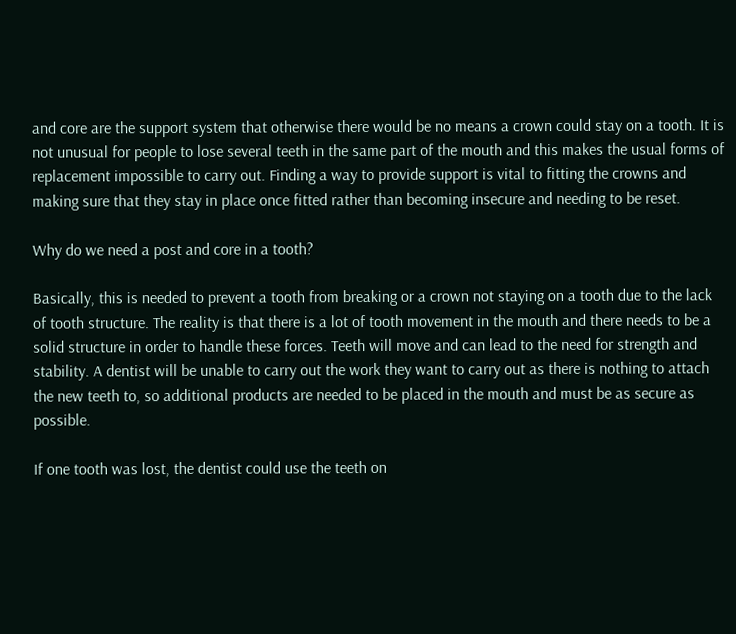and core are the support system that otherwise there would be no means a crown could stay on a tooth. It is not unusual for people to lose several teeth in the same part of the mouth and this makes the usual forms of replacement impossible to carry out. Finding a way to provide support is vital to fitting the crowns and making sure that they stay in place once fitted rather than becoming insecure and needing to be reset.

Why do we need a post and core in a tooth?

Basically, this is needed to prevent a tooth from breaking or a crown not staying on a tooth due to the lack of tooth structure. The reality is that there is a lot of tooth movement in the mouth and there needs to be a solid structure in order to handle these forces. Teeth will move and can lead to the need for strength and stability. A dentist will be unable to carry out the work they want to carry out as there is nothing to attach the new teeth to, so additional products are needed to be placed in the mouth and must be as secure as possible.

If one tooth was lost, the dentist could use the teeth on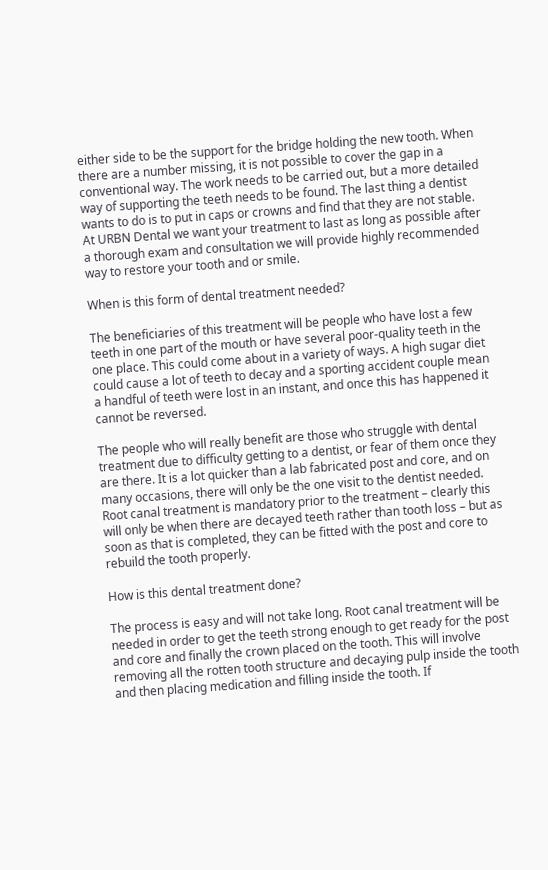either side to be the support for the bridge holding the new tooth. When there are a number missing, it is not possible to cover the gap in a conventional way. The work needs to be carried out, but a more detailed way of supporting the teeth needs to be found. The last thing a dentist wants to do is to put in caps or crowns and find that they are not stable. At URBN Dental we want your treatment to last as long as possible after a thorough exam and consultation we will provide highly recommended way to restore your tooth and or smile.

When is this form of dental treatment needed?

The beneficiaries of this treatment will be people who have lost a few teeth in one part of the mouth or have several poor-quality teeth in the one place. This could come about in a variety of ways. A high sugar diet could cause a lot of teeth to decay and a sporting accident couple mean a handful of teeth were lost in an instant, and once this has happened it cannot be reversed.

The people who will really benefit are those who struggle with dental treatment due to difficulty getting to a dentist, or fear of them once they are there. It is a lot quicker than a lab fabricated post and core, and on many occasions, there will only be the one visit to the dentist needed. Root canal treatment is mandatory prior to the treatment – clearly this will only be when there are decayed teeth rather than tooth loss – but as soon as that is completed, they can be fitted with the post and core to rebuild the tooth properly.

How is this dental treatment done?

The process is easy and will not take long. Root canal treatment will be needed in order to get the teeth strong enough to get ready for the post and core and finally the crown placed on the tooth. This will involve removing all the rotten tooth structure and decaying pulp inside the tooth and then placing medication and filling inside the tooth. If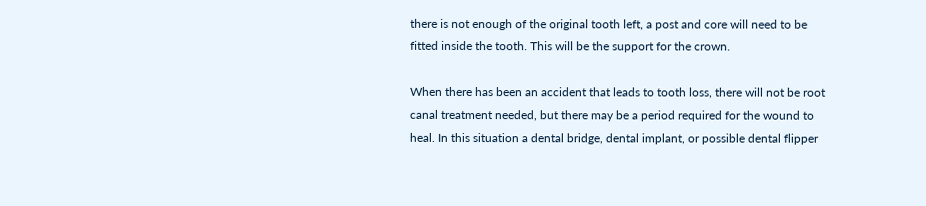there is not enough of the original tooth left, a post and core will need to be fitted inside the tooth. This will be the support for the crown.

When there has been an accident that leads to tooth loss, there will not be root canal treatment needed, but there may be a period required for the wound to heal. In this situation a dental bridge, dental implant, or possible dental flipper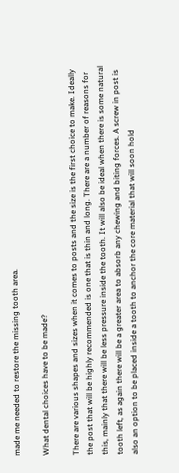made me needed to restore the missing tooth area.

What dental choices have to be made?

There are various shapes and sizes when it comes to posts and the size is the first choice to make. Ideally the post that will be highly recommended is one that is thin and long. There are a number of reasons for this, mainly that there will be less pressure inside the tooth. It will also be ideal when there is some natural tooth left, as again there will be a greater area to absorb any chewing and biting forces. A screw in post is also an option to be placed inside a tooth to anchor the core material that will soon hold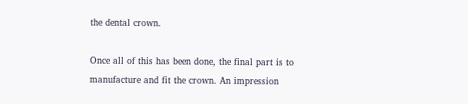the dental crown.

Once all of this has been done, the final part is to manufacture and fit the crown. An impression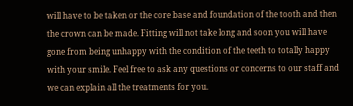will have to be taken or the core base and foundation of the tooth and then the crown can be made. Fitting will not take long and soon you will have gone from being unhappy with the condition of the teeth to totally happy with your smile. Feel free to ask any questions or concerns to our staff and we can explain all the treatments for you.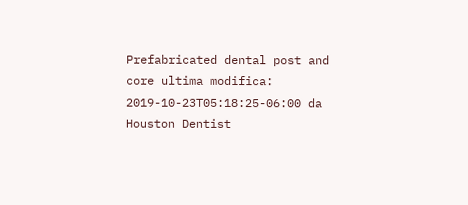Prefabricated dental post and core ultima modifica: 2019-10-23T05:18:25-06:00 da Houston Dentist